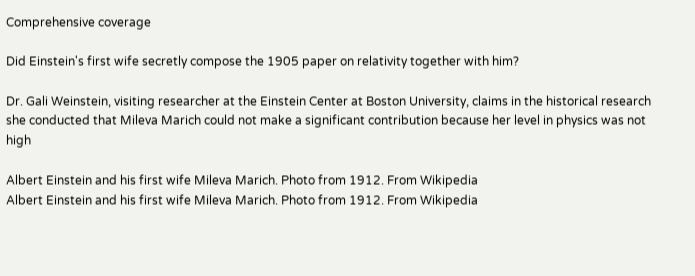Comprehensive coverage

Did Einstein's first wife secretly compose the 1905 paper on relativity together with him?

Dr. Gali Weinstein, visiting researcher at the Einstein Center at Boston University, claims in the historical research she conducted that Mileva Marich could not make a significant contribution because her level in physics was not high

Albert Einstein and his first wife Mileva Marich. Photo from 1912. From Wikipedia
Albert Einstein and his first wife Mileva Marich. Photo from 1912. From Wikipedia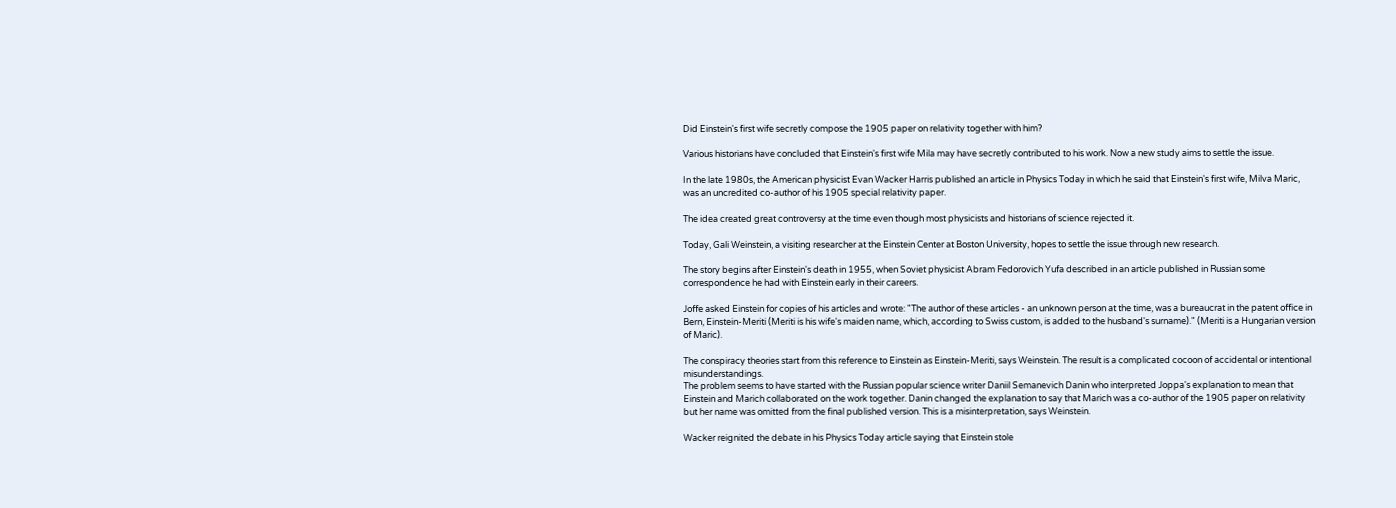Did Einstein's first wife secretly compose the 1905 paper on relativity together with him?

Various historians have concluded that Einstein's first wife Mila may have secretly contributed to his work. Now a new study aims to settle the issue.

In the late 1980s, the American physicist Evan Wacker Harris published an article in Physics Today in which he said that Einstein's first wife, Milva Maric, was an uncredited co-author of his 1905 special relativity paper.

The idea created great controversy at the time even though most physicists and historians of science rejected it.

Today, Gali Weinstein, a visiting researcher at the Einstein Center at Boston University, hopes to settle the issue through new research.

The story begins after Einstein's death in 1955, when Soviet physicist Abram Fedorovich Yufa described in an article published in Russian some correspondence he had with Einstein early in their careers.

Joffe asked Einstein for copies of his articles and wrote: "The author of these articles - an unknown person at the time, was a bureaucrat in the patent office in Bern, Einstein-Meriti (Meriti is his wife's maiden name, which, according to Swiss custom, is added to the husband's surname)." (Meriti is a Hungarian version of Maric).

The conspiracy theories start from this reference to Einstein as Einstein-Meriti, says Weinstein. The result is a complicated cocoon of accidental or intentional misunderstandings.
The problem seems to have started with the Russian popular science writer Daniil Semanevich Danin who interpreted Joppa's explanation to mean that Einstein and Marich collaborated on the work together. Danin changed the explanation to say that Marich was a co-author of the 1905 paper on relativity but her name was omitted from the final published version. This is a misinterpretation, says Weinstein.

Wacker reignited the debate in his Physics Today article saying that Einstein stole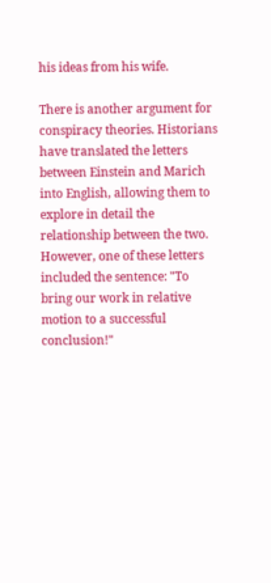his ideas from his wife.

There is another argument for conspiracy theories. Historians have translated the letters between Einstein and Marich into English, allowing them to explore in detail the relationship between the two. However, one of these letters included the sentence: "To bring our work in relative motion to a successful conclusion!"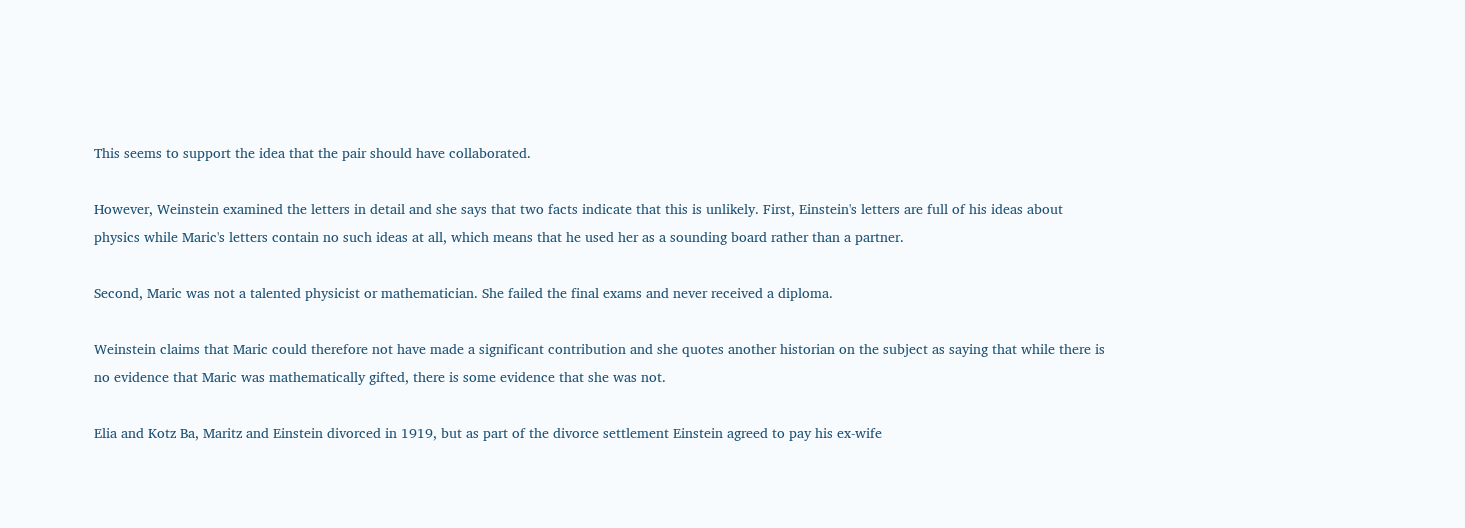This seems to support the idea that the pair should have collaborated.

However, Weinstein examined the letters in detail and she says that two facts indicate that this is unlikely. First, Einstein's letters are full of his ideas about physics while Maric's letters contain no such ideas at all, which means that he used her as a sounding board rather than a partner.

Second, Maric was not a talented physicist or mathematician. She failed the final exams and never received a diploma.

Weinstein claims that Maric could therefore not have made a significant contribution and she quotes another historian on the subject as saying that while there is no evidence that Maric was mathematically gifted, there is some evidence that she was not.

Elia and Kotz Ba, Maritz and Einstein divorced in 1919, but as part of the divorce settlement Einstein agreed to pay his ex-wife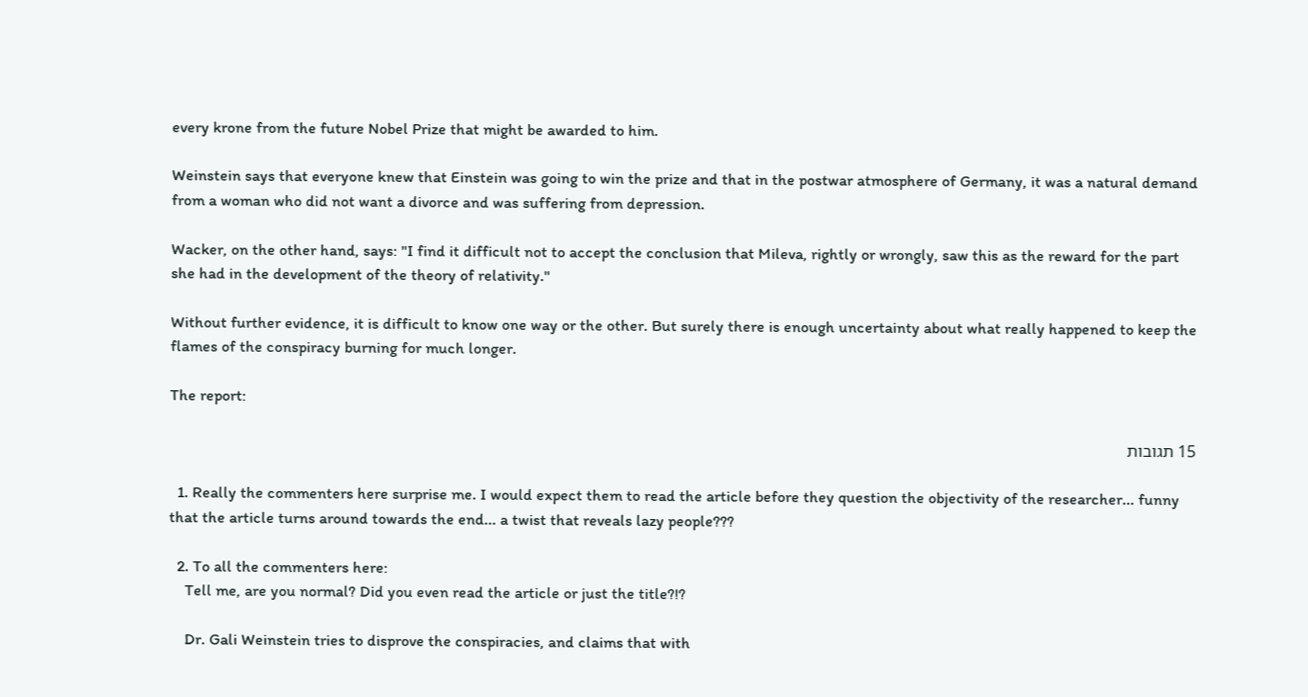every krone from the future Nobel Prize that might be awarded to him.

Weinstein says that everyone knew that Einstein was going to win the prize and that in the postwar atmosphere of Germany, it was a natural demand from a woman who did not want a divorce and was suffering from depression.

Wacker, on the other hand, says: "I find it difficult not to accept the conclusion that Mileva, rightly or wrongly, saw this as the reward for the part she had in the development of the theory of relativity."

Without further evidence, it is difficult to know one way or the other. But surely there is enough uncertainty about what really happened to keep the flames of the conspiracy burning for much longer.

The report:

15 תגובות

  1. Really the commenters here surprise me. I would expect them to read the article before they question the objectivity of the researcher... funny that the article turns around towards the end... a twist that reveals lazy people???

  2. To all the commenters here:
    Tell me, are you normal? Did you even read the article or just the title?!?

    Dr. Gali Weinstein tries to disprove the conspiracies, and claims that with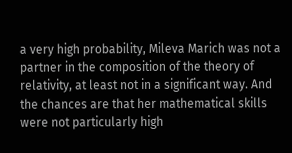a very high probability, Mileva Marich was not a partner in the composition of the theory of relativity, at least not in a significant way. And the chances are that her mathematical skills were not particularly high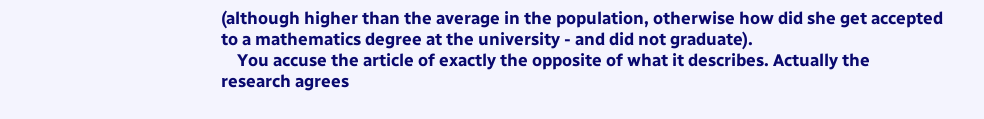(although higher than the average in the population, otherwise how did she get accepted to a mathematics degree at the university - and did not graduate).
    You accuse the article of exactly the opposite of what it describes. Actually the research agrees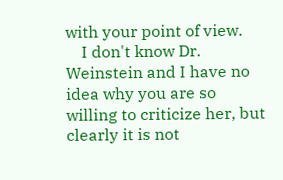with your point of view.
    I don't know Dr. Weinstein and I have no idea why you are so willing to criticize her, but clearly it is not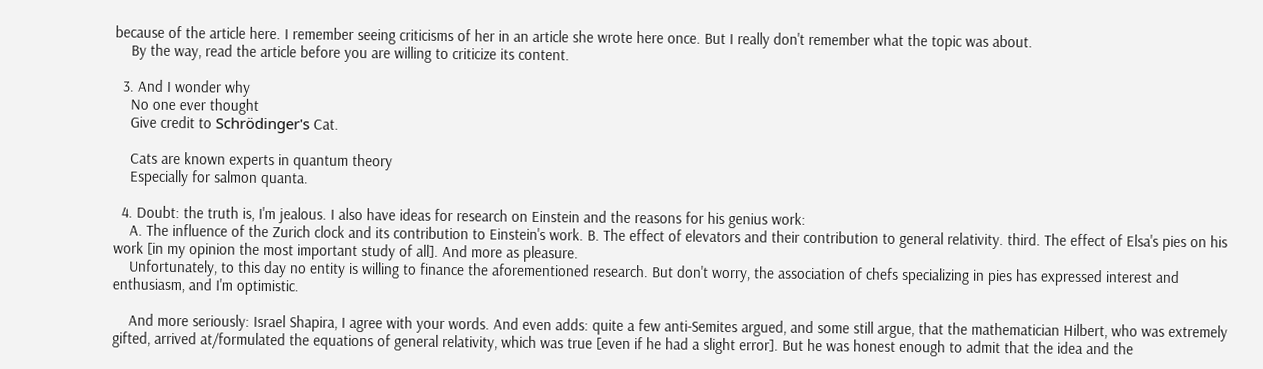because of the article here. I remember seeing criticisms of her in an article she wrote here once. But I really don't remember what the topic was about.
    By the way, read the article before you are willing to criticize its content.

  3. And I wonder why
    No one ever thought
    Give credit to Schrödinger's Cat.

    Cats are known experts in quantum theory
    Especially for salmon quanta.

  4. Doubt: the truth is, I'm jealous. I also have ideas for research on Einstein and the reasons for his genius work:
    A. The influence of the Zurich clock and its contribution to Einstein's work. B. The effect of elevators and their contribution to general relativity. third. The effect of Elsa's pies on his work [in my opinion the most important study of all]. And more as pleasure.
    Unfortunately, to this day no entity is willing to finance the aforementioned research. But don't worry, the association of chefs specializing in pies has expressed interest and enthusiasm, and I'm optimistic.

    And more seriously: Israel Shapira, I agree with your words. And even adds: quite a few anti-Semites argued, and some still argue, that the mathematician Hilbert, who was extremely gifted, arrived at/formulated the equations of general relativity, which was true [even if he had a slight error]. But he was honest enough to admit that the idea and the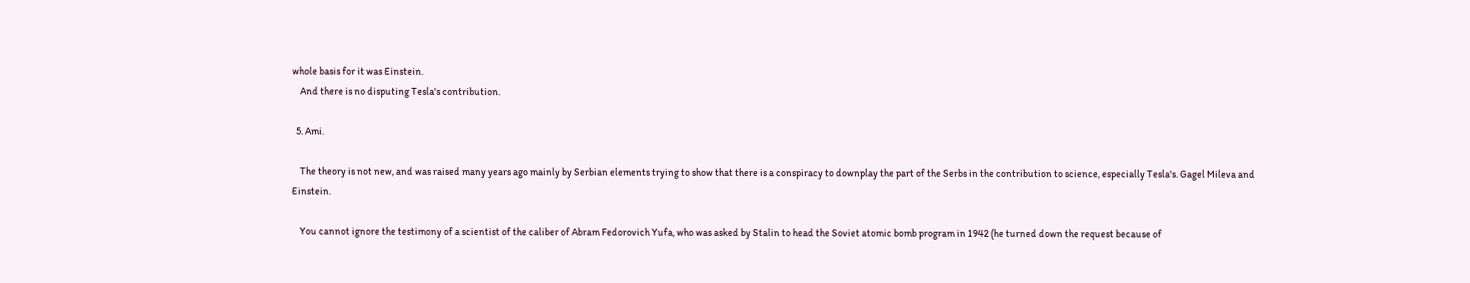whole basis for it was Einstein.
    And there is no disputing Tesla's contribution.

  5. Ami.

    The theory is not new, and was raised many years ago mainly by Serbian elements trying to show that there is a conspiracy to downplay the part of the Serbs in the contribution to science, especially Tesla's. Gagel Mileva and Einstein.

    You cannot ignore the testimony of a scientist of the caliber of Abram Fedorovich Yufa, who was asked by Stalin to head the Soviet atomic bomb program in 1942 (he turned down the request because of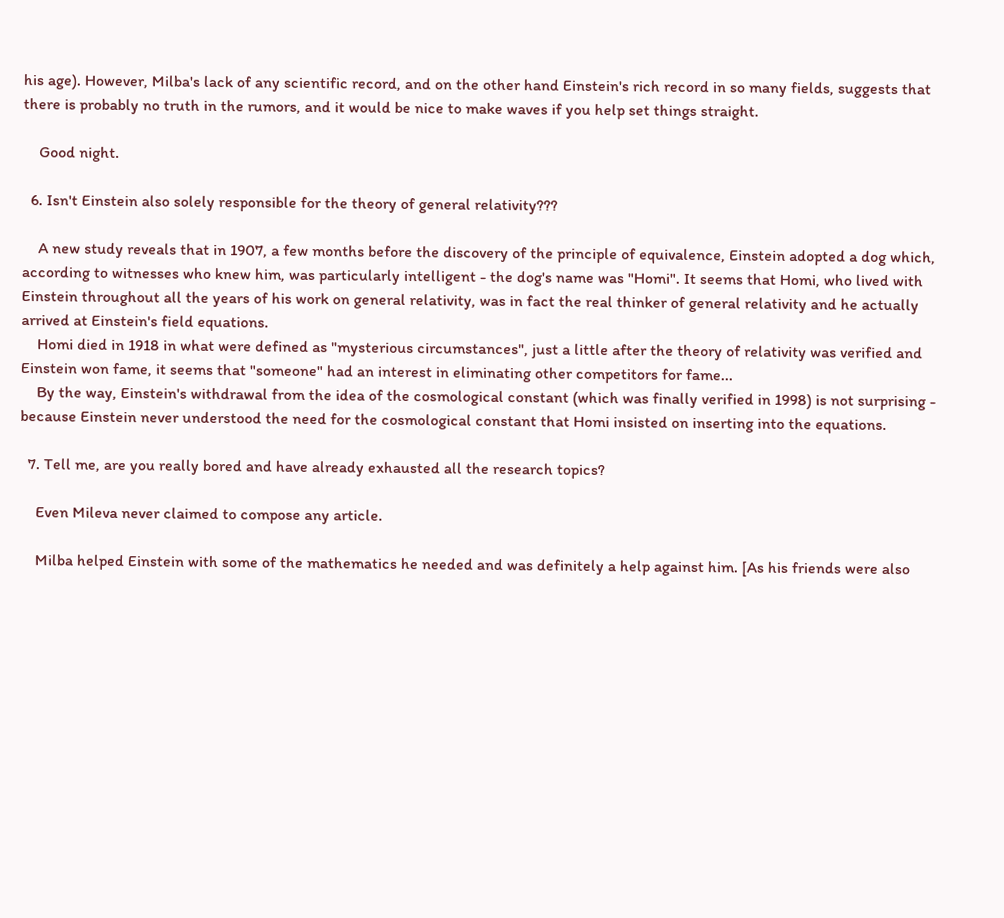his age). However, Milba's lack of any scientific record, and on the other hand Einstein's rich record in so many fields, suggests that there is probably no truth in the rumors, and it would be nice to make waves if you help set things straight.

    Good night.

  6. Isn't Einstein also solely responsible for the theory of general relativity???

    A new study reveals that in 1907, a few months before the discovery of the principle of equivalence, Einstein adopted a dog which, according to witnesses who knew him, was particularly intelligent - the dog's name was "Homi". It seems that Homi, who lived with Einstein throughout all the years of his work on general relativity, was in fact the real thinker of general relativity and he actually arrived at Einstein's field equations.
    Homi died in 1918 in what were defined as "mysterious circumstances", just a little after the theory of relativity was verified and Einstein won fame, it seems that "someone" had an interest in eliminating other competitors for fame...
    By the way, Einstein's withdrawal from the idea of the cosmological constant (which was finally verified in 1998) is not surprising - because Einstein never understood the need for the cosmological constant that Homi insisted on inserting into the equations.

  7. Tell me, are you really bored and have already exhausted all the research topics?

    Even Mileva never claimed to compose any article.

    Milba helped Einstein with some of the mathematics he needed and was definitely a help against him. [As his friends were also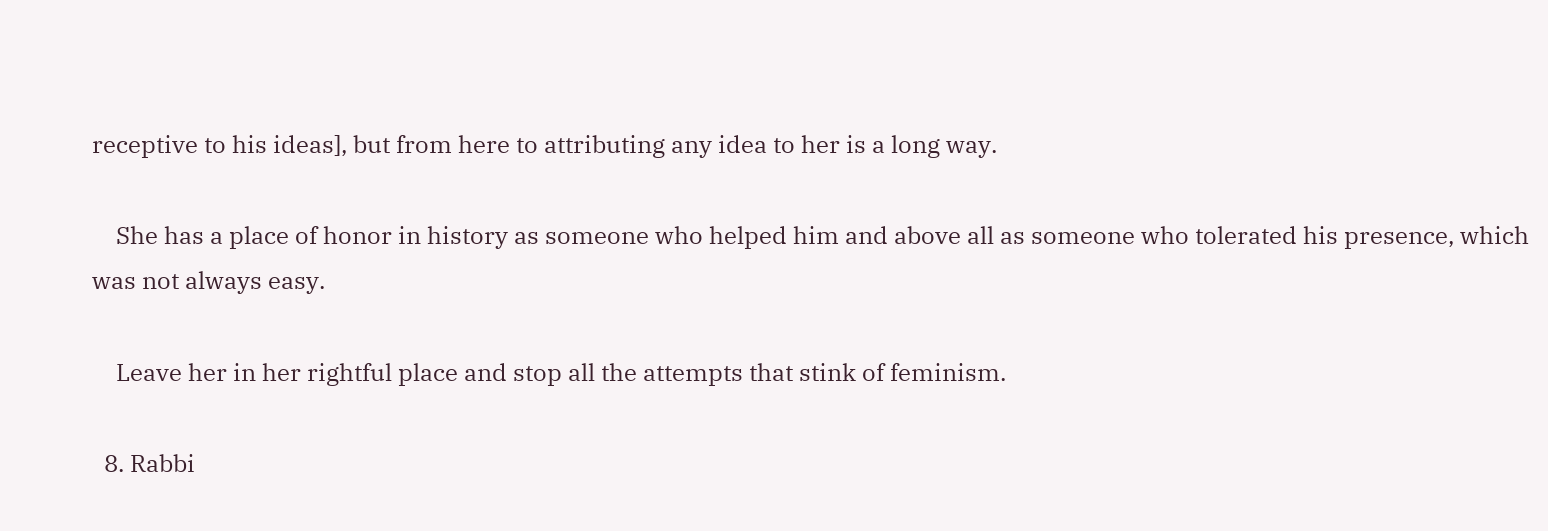receptive to his ideas], but from here to attributing any idea to her is a long way.

    She has a place of honor in history as someone who helped him and above all as someone who tolerated his presence, which was not always easy.

    Leave her in her rightful place and stop all the attempts that stink of feminism.

  8. Rabbi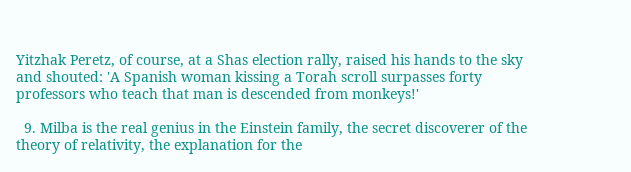Yitzhak Peretz, of course, at a Shas election rally, raised his hands to the sky and shouted: 'A Spanish woman kissing a Torah scroll surpasses forty professors who teach that man is descended from monkeys!'

  9. Milba is the real genius in the Einstein family, the secret discoverer of the theory of relativity, the explanation for the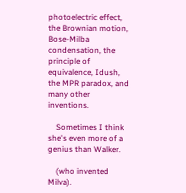photoelectric effect, the Brownian motion, Bose-Milba condensation, the principle of equivalence, Idush, the MPR paradox, and many other inventions.

    Sometimes I think she's even more of a genius than Walker.

    (who invented Milva).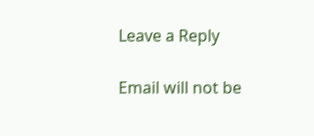Leave a Reply

Email will not be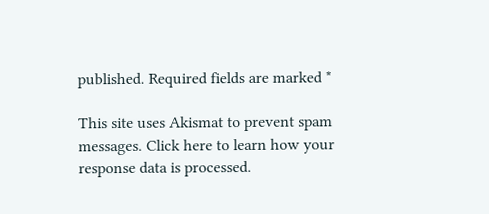published. Required fields are marked *

This site uses Akismat to prevent spam messages. Click here to learn how your response data is processed.